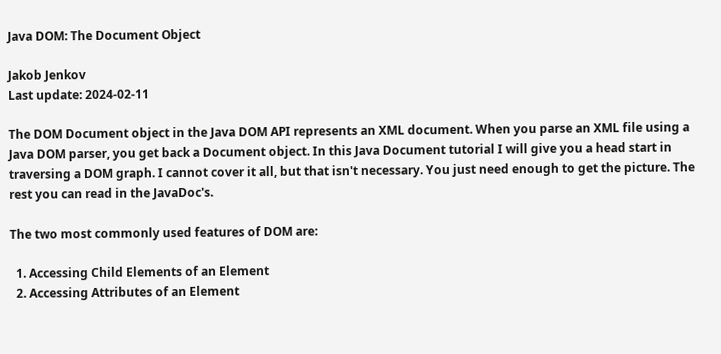Java DOM: The Document Object

Jakob Jenkov
Last update: 2024-02-11

The DOM Document object in the Java DOM API represents an XML document. When you parse an XML file using a Java DOM parser, you get back a Document object. In this Java Document tutorial I will give you a head start in traversing a DOM graph. I cannot cover it all, but that isn't necessary. You just need enough to get the picture. The rest you can read in the JavaDoc's.

The two most commonly used features of DOM are:

  1. Accessing Child Elements of an Element
  2. Accessing Attributes of an Element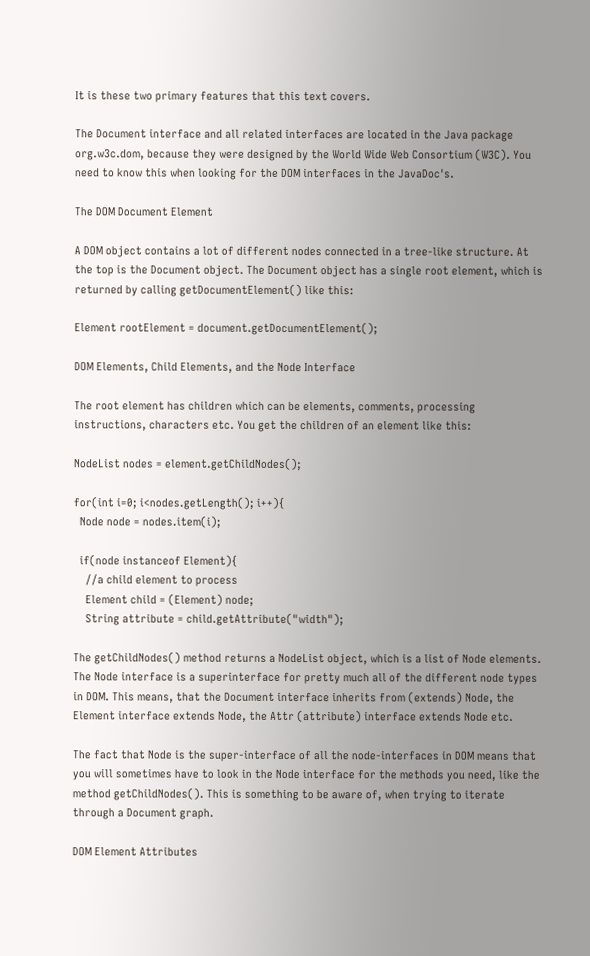It is these two primary features that this text covers.

The Document interface and all related interfaces are located in the Java package org.w3c.dom, because they were designed by the World Wide Web Consortium (W3C). You need to know this when looking for the DOM interfaces in the JavaDoc's.

The DOM Document Element

A DOM object contains a lot of different nodes connected in a tree-like structure. At the top is the Document object. The Document object has a single root element, which is returned by calling getDocumentElement() like this:

Element rootElement = document.getDocumentElement();

DOM Elements, Child Elements, and the Node Interface

The root element has children which can be elements, comments, processing instructions, characters etc. You get the children of an element like this:

NodeList nodes = element.getChildNodes();

for(int i=0; i<nodes.getLength(); i++){
  Node node = nodes.item(i);

  if(node instanceof Element){
    //a child element to process
    Element child = (Element) node;
    String attribute = child.getAttribute("width");

The getChildNodes() method returns a NodeList object, which is a list of Node elements. The Node interface is a superinterface for pretty much all of the different node types in DOM. This means, that the Document interface inherits from (extends) Node, the Element interface extends Node, the Attr (attribute) interface extends Node etc.

The fact that Node is the super-interface of all the node-interfaces in DOM means that you will sometimes have to look in the Node interface for the methods you need, like the method getChildNodes(). This is something to be aware of, when trying to iterate through a Document graph.

DOM Element Attributes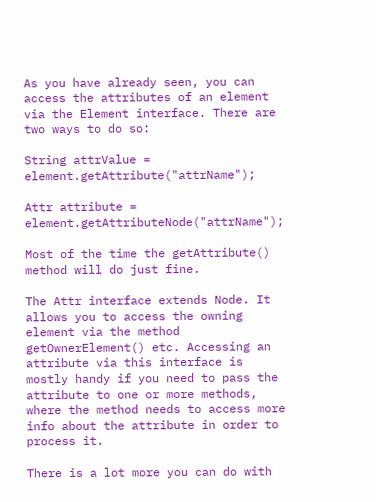As you have already seen, you can access the attributes of an element via the Element interface. There are two ways to do so:

String attrValue = element.getAttribute("attrName");

Attr attribute = element.getAttributeNode("attrName");

Most of the time the getAttribute() method will do just fine.

The Attr interface extends Node. It allows you to access the owning element via the method getOwnerElement() etc. Accessing an attribute via this interface is mostly handy if you need to pass the attribute to one or more methods, where the method needs to access more info about the attribute in order to process it.

There is a lot more you can do with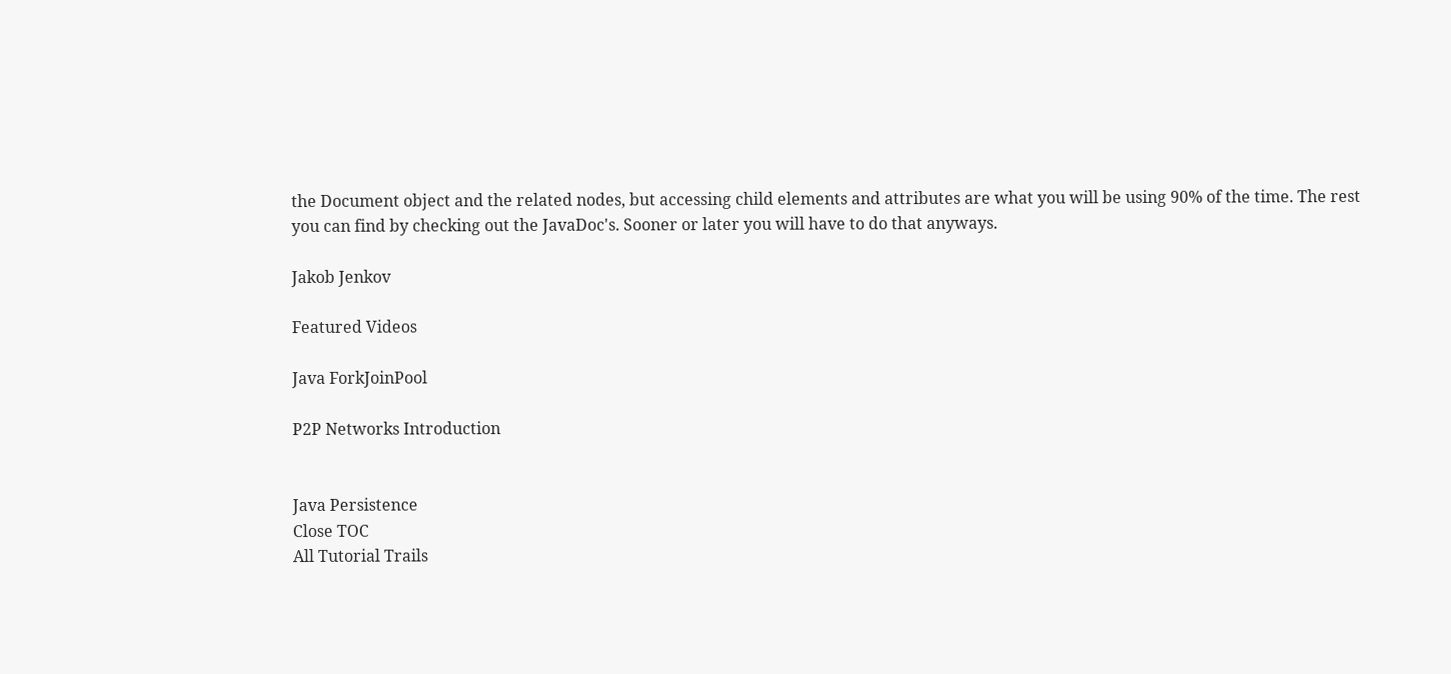the Document object and the related nodes, but accessing child elements and attributes are what you will be using 90% of the time. The rest you can find by checking out the JavaDoc's. Sooner or later you will have to do that anyways.

Jakob Jenkov

Featured Videos

Java ForkJoinPool

P2P Networks Introduction


Java Persistence
Close TOC
All Tutorial Trails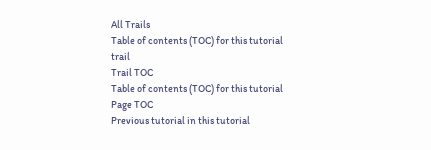All Trails
Table of contents (TOC) for this tutorial trail
Trail TOC
Table of contents (TOC) for this tutorial
Page TOC
Previous tutorial in this tutorial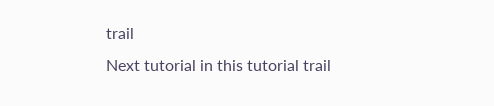trail
Next tutorial in this tutorial trail